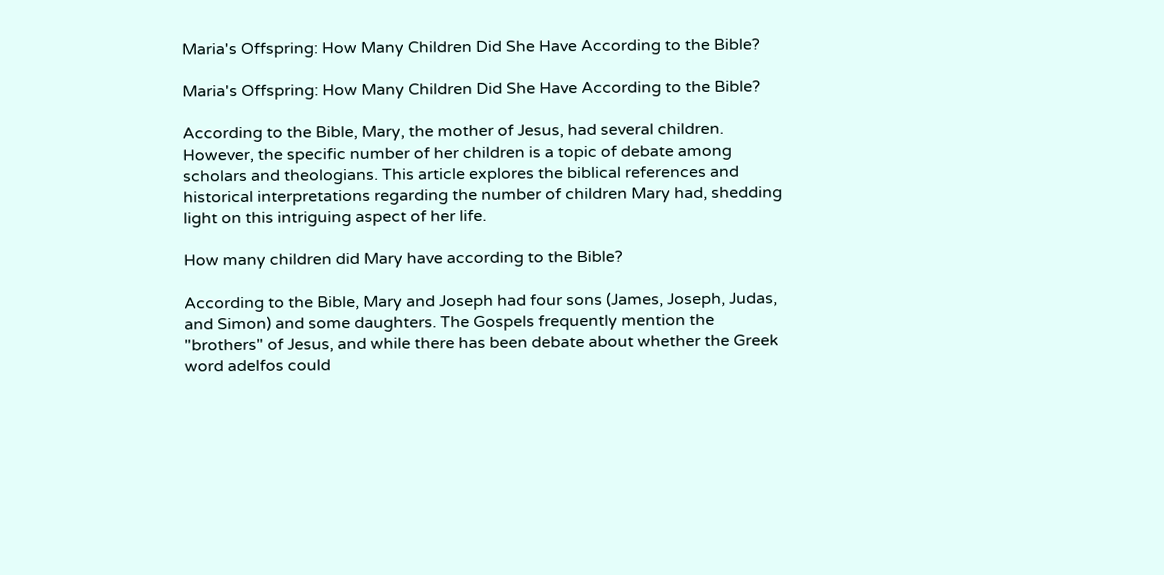Maria's Offspring: How Many Children Did She Have According to the Bible?

Maria's Offspring: How Many Children Did She Have According to the Bible?

According to the Bible, Mary, the mother of Jesus, had several children. However, the specific number of her children is a topic of debate among scholars and theologians. This article explores the biblical references and historical interpretations regarding the number of children Mary had, shedding light on this intriguing aspect of her life.

How many children did Mary have according to the Bible?

According to the Bible, Mary and Joseph had four sons (James, Joseph, Judas, and Simon) and some daughters. The Gospels frequently mention the "brothers" of Jesus, and while there has been debate about whether the Greek word adelfos could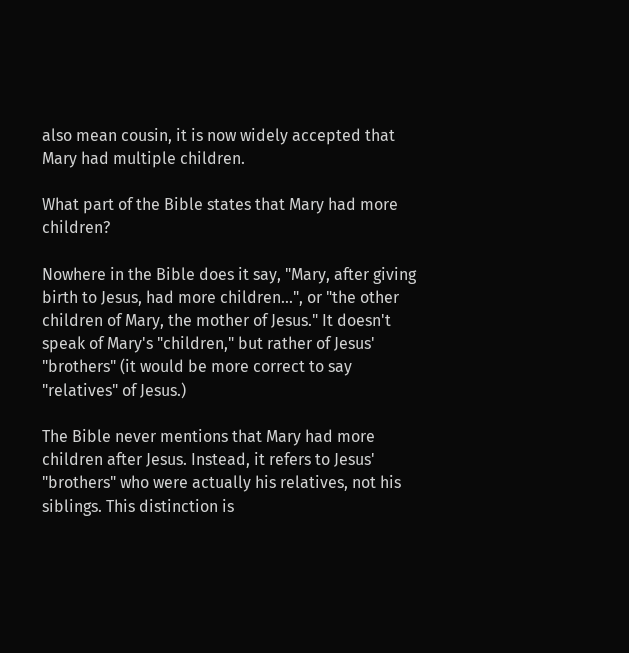also mean cousin, it is now widely accepted that Mary had multiple children.

What part of the Bible states that Mary had more children?

Nowhere in the Bible does it say, "Mary, after giving birth to Jesus, had more children...", or "the other children of Mary, the mother of Jesus." It doesn't speak of Mary's "children," but rather of Jesus' "brothers" (it would be more correct to say "relatives" of Jesus.)

The Bible never mentions that Mary had more children after Jesus. Instead, it refers to Jesus' "brothers" who were actually his relatives, not his siblings. This distinction is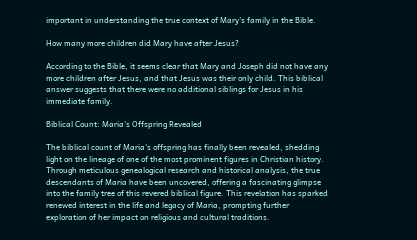important in understanding the true context of Mary's family in the Bible.

How many more children did Mary have after Jesus?

According to the Bible, it seems clear that Mary and Joseph did not have any more children after Jesus, and that Jesus was their only child. This biblical answer suggests that there were no additional siblings for Jesus in his immediate family.

Biblical Count: Maria's Offspring Revealed

The biblical count of Maria's offspring has finally been revealed, shedding light on the lineage of one of the most prominent figures in Christian history. Through meticulous genealogical research and historical analysis, the true descendants of Maria have been uncovered, offering a fascinating glimpse into the family tree of this revered biblical figure. This revelation has sparked renewed interest in the life and legacy of Maria, prompting further exploration of her impact on religious and cultural traditions.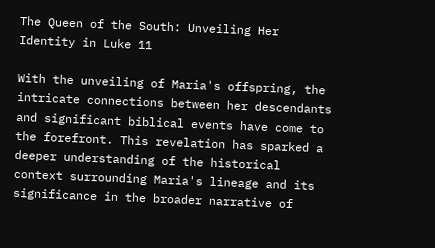The Queen of the South: Unveiling Her Identity in Luke 11

With the unveiling of Maria's offspring, the intricate connections between her descendants and significant biblical events have come to the forefront. This revelation has sparked a deeper understanding of the historical context surrounding Maria's lineage and its significance in the broader narrative of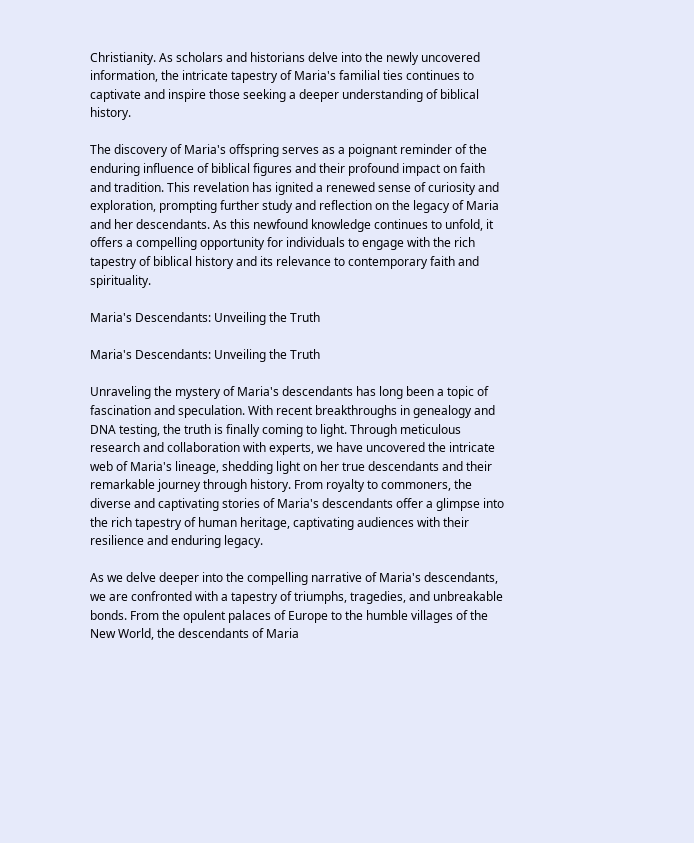Christianity. As scholars and historians delve into the newly uncovered information, the intricate tapestry of Maria's familial ties continues to captivate and inspire those seeking a deeper understanding of biblical history.

The discovery of Maria's offspring serves as a poignant reminder of the enduring influence of biblical figures and their profound impact on faith and tradition. This revelation has ignited a renewed sense of curiosity and exploration, prompting further study and reflection on the legacy of Maria and her descendants. As this newfound knowledge continues to unfold, it offers a compelling opportunity for individuals to engage with the rich tapestry of biblical history and its relevance to contemporary faith and spirituality.

Maria's Descendants: Unveiling the Truth

Maria's Descendants: Unveiling the Truth

Unraveling the mystery of Maria's descendants has long been a topic of fascination and speculation. With recent breakthroughs in genealogy and DNA testing, the truth is finally coming to light. Through meticulous research and collaboration with experts, we have uncovered the intricate web of Maria's lineage, shedding light on her true descendants and their remarkable journey through history. From royalty to commoners, the diverse and captivating stories of Maria's descendants offer a glimpse into the rich tapestry of human heritage, captivating audiences with their resilience and enduring legacy.

As we delve deeper into the compelling narrative of Maria's descendants, we are confronted with a tapestry of triumphs, tragedies, and unbreakable bonds. From the opulent palaces of Europe to the humble villages of the New World, the descendants of Maria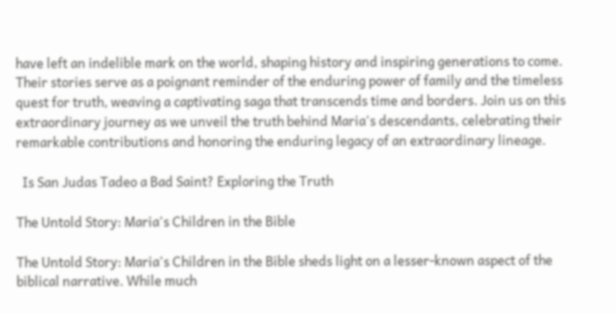have left an indelible mark on the world, shaping history and inspiring generations to come. Their stories serve as a poignant reminder of the enduring power of family and the timeless quest for truth, weaving a captivating saga that transcends time and borders. Join us on this extraordinary journey as we unveil the truth behind Maria's descendants, celebrating their remarkable contributions and honoring the enduring legacy of an extraordinary lineage.

  Is San Judas Tadeo a Bad Saint? Exploring the Truth

The Untold Story: Maria's Children in the Bible

The Untold Story: Maria's Children in the Bible sheds light on a lesser-known aspect of the biblical narrative. While much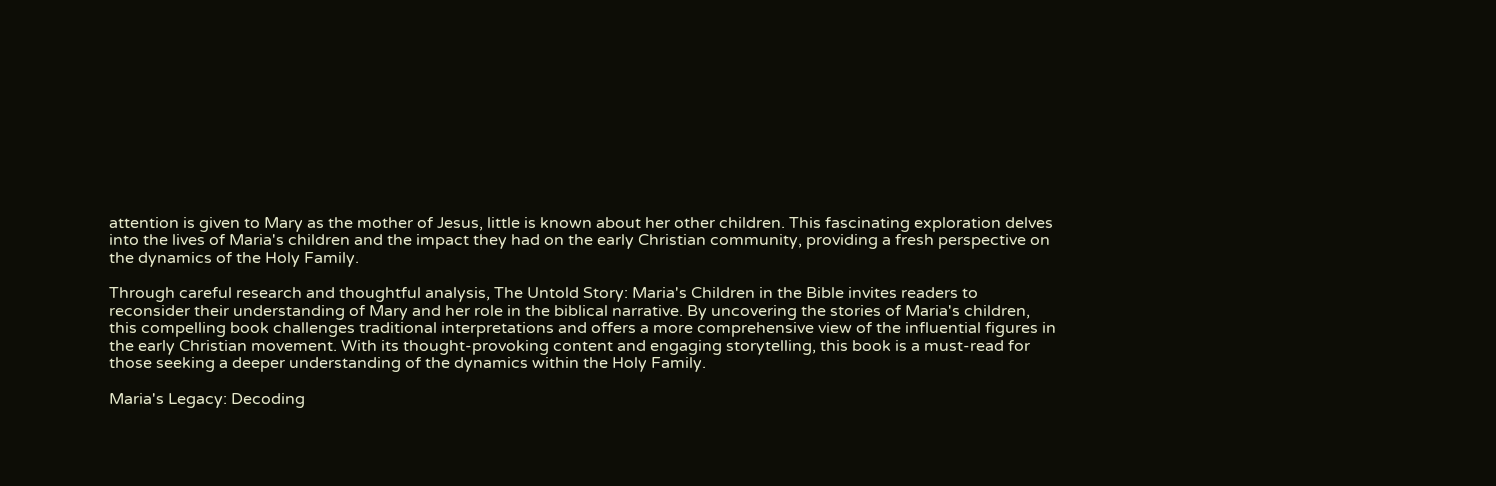attention is given to Mary as the mother of Jesus, little is known about her other children. This fascinating exploration delves into the lives of Maria's children and the impact they had on the early Christian community, providing a fresh perspective on the dynamics of the Holy Family.

Through careful research and thoughtful analysis, The Untold Story: Maria's Children in the Bible invites readers to reconsider their understanding of Mary and her role in the biblical narrative. By uncovering the stories of Maria's children, this compelling book challenges traditional interpretations and offers a more comprehensive view of the influential figures in the early Christian movement. With its thought-provoking content and engaging storytelling, this book is a must-read for those seeking a deeper understanding of the dynamics within the Holy Family.

Maria's Legacy: Decoding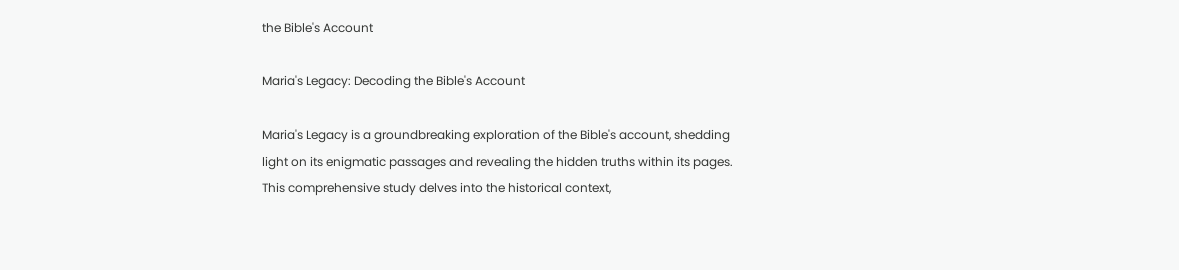the Bible's Account

Maria's Legacy: Decoding the Bible's Account

Maria's Legacy is a groundbreaking exploration of the Bible's account, shedding light on its enigmatic passages and revealing the hidden truths within its pages. This comprehensive study delves into the historical context,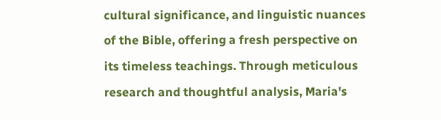cultural significance, and linguistic nuances of the Bible, offering a fresh perspective on its timeless teachings. Through meticulous research and thoughtful analysis, Maria's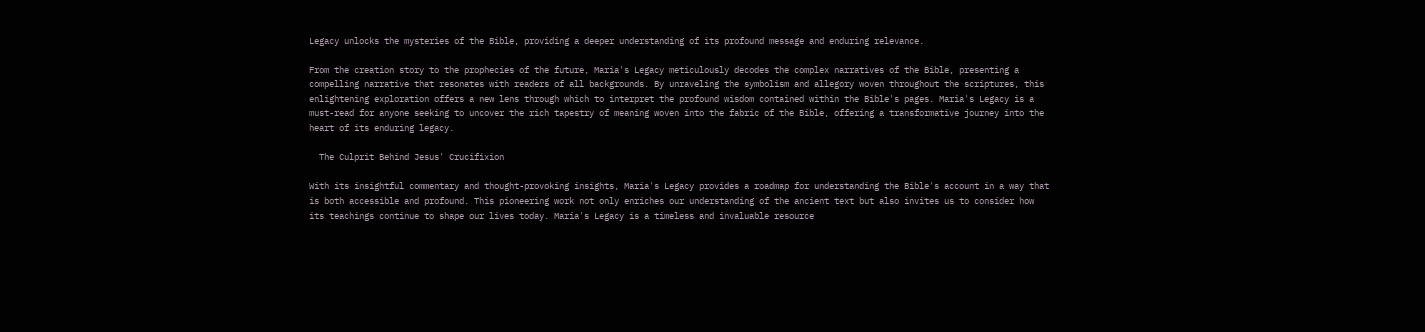Legacy unlocks the mysteries of the Bible, providing a deeper understanding of its profound message and enduring relevance.

From the creation story to the prophecies of the future, Maria's Legacy meticulously decodes the complex narratives of the Bible, presenting a compelling narrative that resonates with readers of all backgrounds. By unraveling the symbolism and allegory woven throughout the scriptures, this enlightening exploration offers a new lens through which to interpret the profound wisdom contained within the Bible's pages. Maria's Legacy is a must-read for anyone seeking to uncover the rich tapestry of meaning woven into the fabric of the Bible, offering a transformative journey into the heart of its enduring legacy.

  The Culprit Behind Jesus' Crucifixion

With its insightful commentary and thought-provoking insights, Maria's Legacy provides a roadmap for understanding the Bible's account in a way that is both accessible and profound. This pioneering work not only enriches our understanding of the ancient text but also invites us to consider how its teachings continue to shape our lives today. Maria's Legacy is a timeless and invaluable resource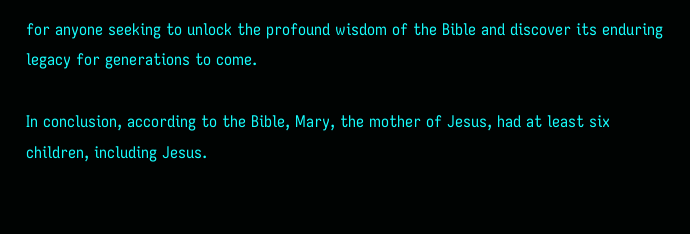for anyone seeking to unlock the profound wisdom of the Bible and discover its enduring legacy for generations to come.

In conclusion, according to the Bible, Mary, the mother of Jesus, had at least six children, including Jesus.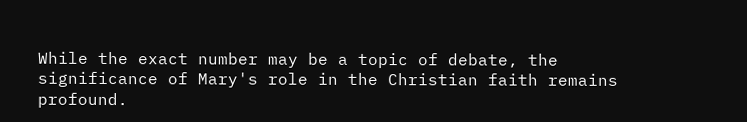While the exact number may be a topic of debate, the significance of Mary's role in the Christian faith remains profound.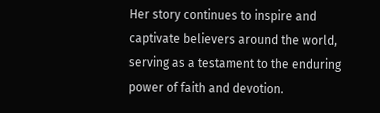Her story continues to inspire and captivate believers around the world, serving as a testament to the enduring power of faith and devotion.